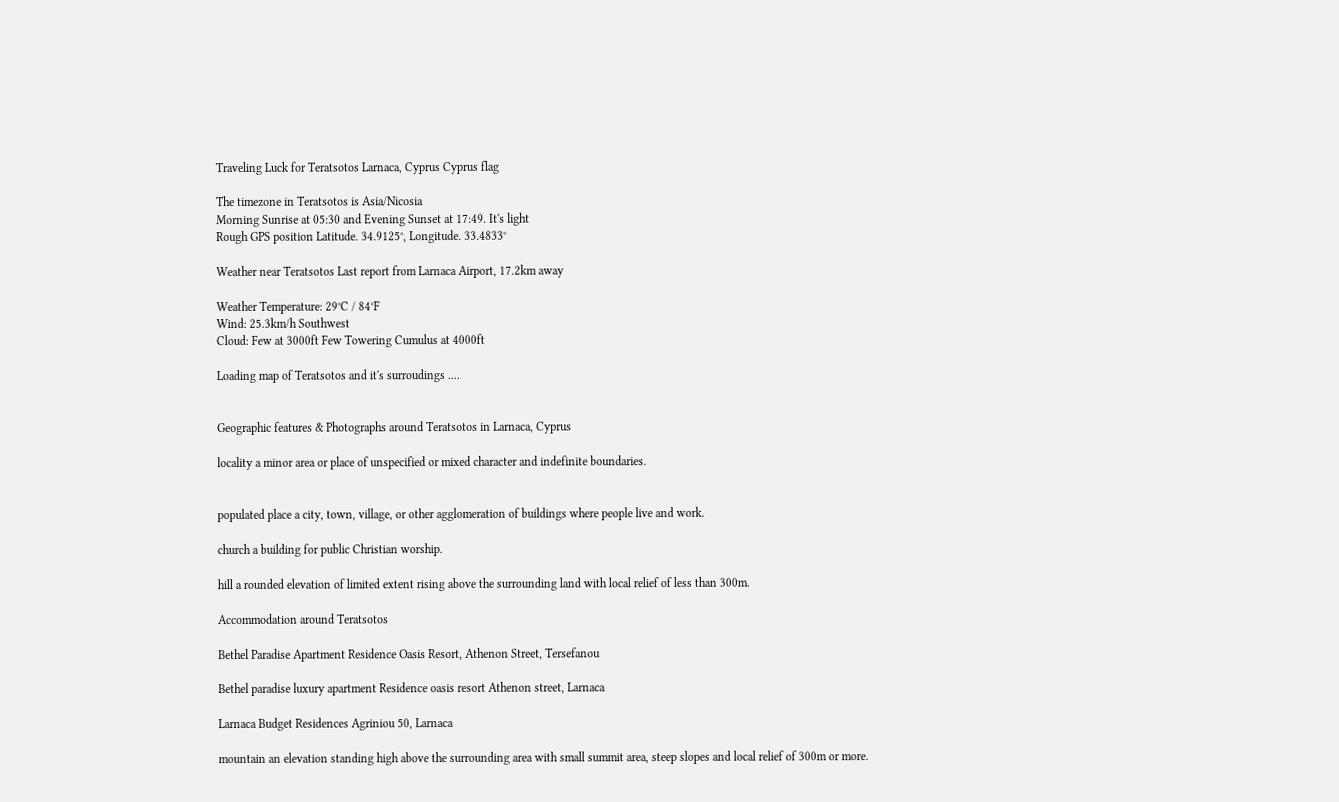Traveling Luck for Teratsotos Larnaca, Cyprus Cyprus flag

The timezone in Teratsotos is Asia/Nicosia
Morning Sunrise at 05:30 and Evening Sunset at 17:49. It's light
Rough GPS position Latitude. 34.9125°, Longitude. 33.4833°

Weather near Teratsotos Last report from Larnaca Airport, 17.2km away

Weather Temperature: 29°C / 84°F
Wind: 25.3km/h Southwest
Cloud: Few at 3000ft Few Towering Cumulus at 4000ft

Loading map of Teratsotos and it's surroudings ....


Geographic features & Photographs around Teratsotos in Larnaca, Cyprus

locality a minor area or place of unspecified or mixed character and indefinite boundaries.


populated place a city, town, village, or other agglomeration of buildings where people live and work.

church a building for public Christian worship.

hill a rounded elevation of limited extent rising above the surrounding land with local relief of less than 300m.

Accommodation around Teratsotos

Bethel Paradise Apartment Residence Oasis Resort, Athenon Street, Tersefanou

Bethel paradise luxury apartment Residence oasis resort Athenon street, Larnaca

Larnaca Budget Residences Agriniou 50, Larnaca

mountain an elevation standing high above the surrounding area with small summit area, steep slopes and local relief of 300m or more.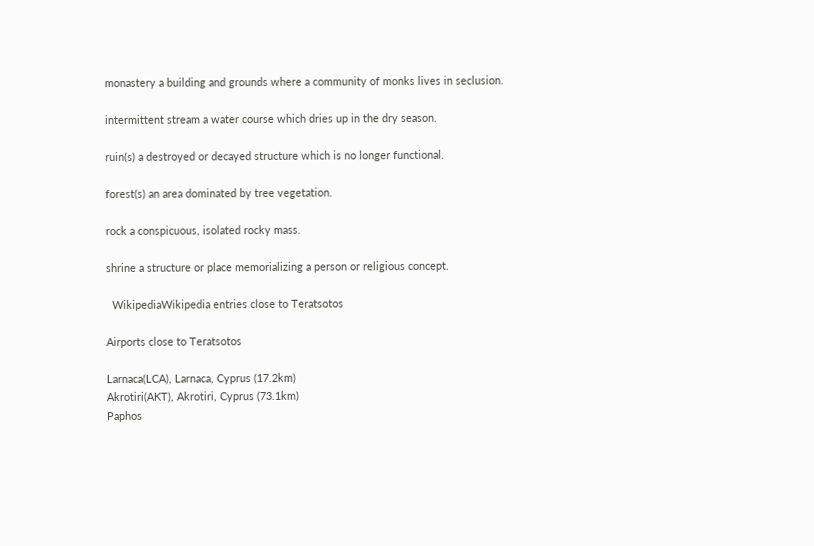monastery a building and grounds where a community of monks lives in seclusion.

intermittent stream a water course which dries up in the dry season.

ruin(s) a destroyed or decayed structure which is no longer functional.

forest(s) an area dominated by tree vegetation.

rock a conspicuous, isolated rocky mass.

shrine a structure or place memorializing a person or religious concept.

  WikipediaWikipedia entries close to Teratsotos

Airports close to Teratsotos

Larnaca(LCA), Larnaca, Cyprus (17.2km)
Akrotiri(AKT), Akrotiri, Cyprus (73.1km)
Paphos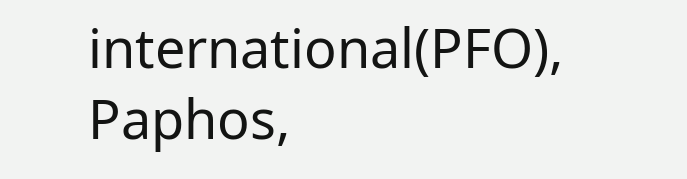international(PFO), Paphos,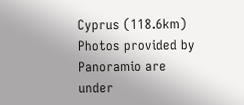Cyprus (118.6km)
Photos provided by Panoramio are under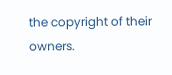the copyright of their owners.